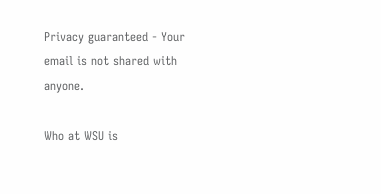Privacy guaranteed - Your email is not shared with anyone.

Who at WSU is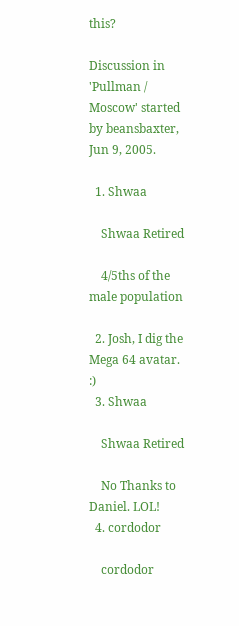this?

Discussion in 'Pullman / Moscow' started by beansbaxter, Jun 9, 2005.

  1. Shwaa

    Shwaa Retired

    4/5ths of the male population

  2. Josh, I dig the Mega 64 avatar. :)
  3. Shwaa

    Shwaa Retired

    No Thanks to Daniel. LOL!
  4. cordodor

    cordodor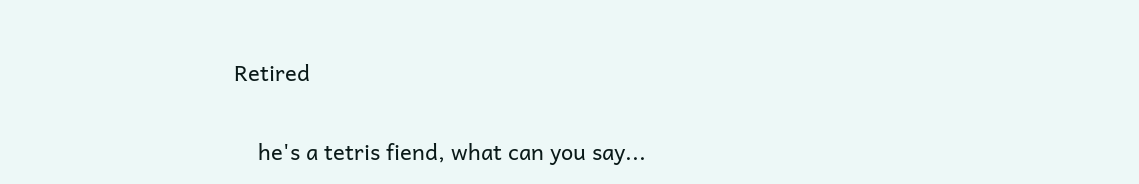Retired

    he's a tetris fiend, what can you say...